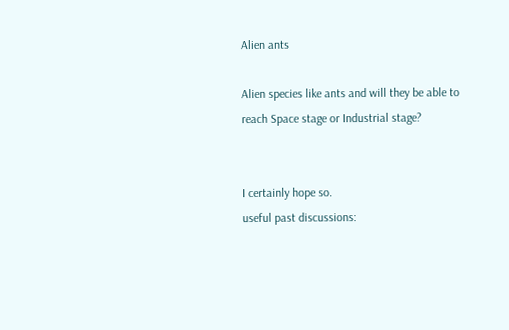Alien ants

Alien species like ants and will they be able to reach Space stage or Industrial stage?


I certainly hope so.
useful past discussions: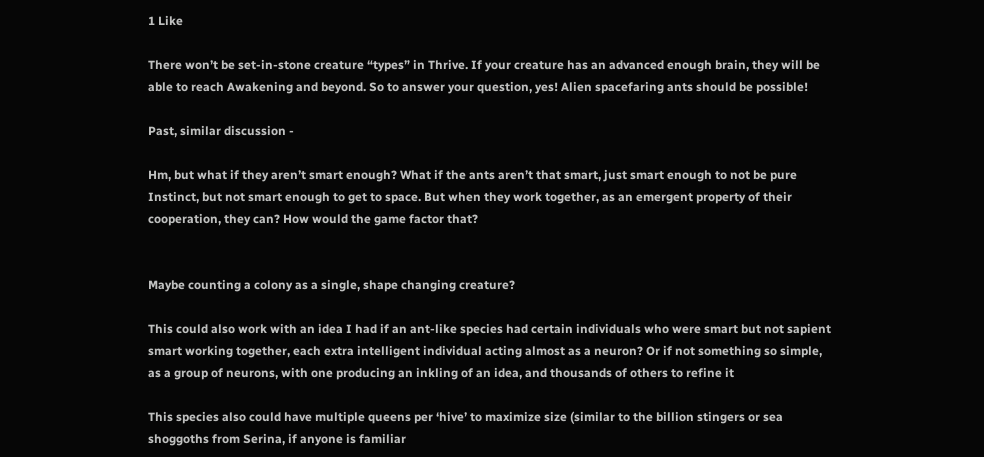1 Like

There won’t be set-in-stone creature “types” in Thrive. If your creature has an advanced enough brain, they will be able to reach Awakening and beyond. So to answer your question, yes! Alien spacefaring ants should be possible!

Past, similar discussion -

Hm, but what if they aren’t smart enough? What if the ants aren’t that smart, just smart enough to not be pure Instinct, but not smart enough to get to space. But when they work together, as an emergent property of their cooperation, they can? How would the game factor that?


Maybe counting a colony as a single, shape changing creature?

This could also work with an idea I had if an ant-like species had certain individuals who were smart but not sapient smart working together, each extra intelligent individual acting almost as a neuron? Or if not something so simple, as a group of neurons, with one producing an inkling of an idea, and thousands of others to refine it

This species also could have multiple queens per ‘hive’ to maximize size (similar to the billion stingers or sea shoggoths from Serina, if anyone is familiar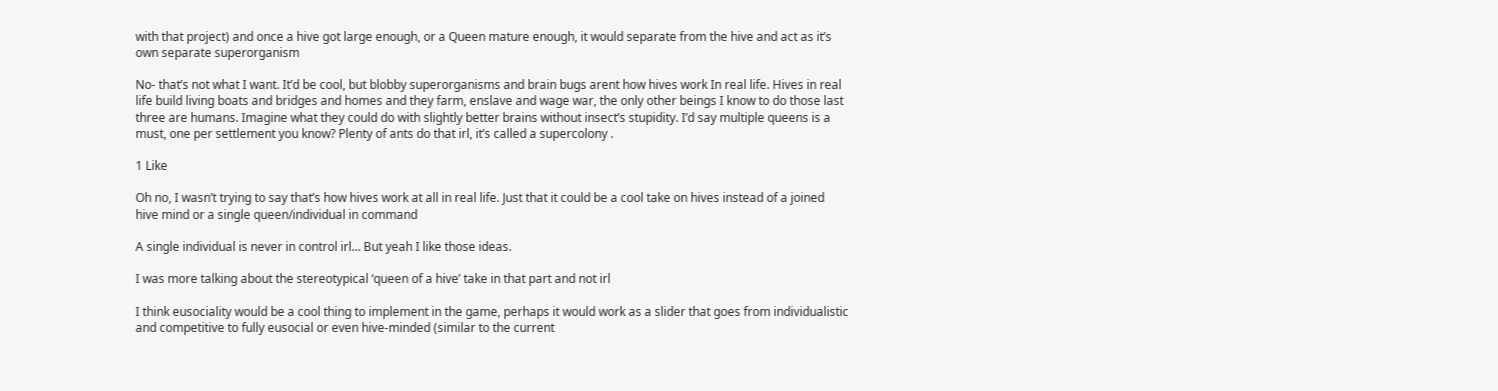with that project) and once a hive got large enough, or a Queen mature enough, it would separate from the hive and act as it’s own separate superorganism

No- that’s not what I want. It’d be cool, but blobby superorganisms and brain bugs arent how hives work In real life. Hives in real life build living boats and bridges and homes and they farm, enslave and wage war, the only other beings I know to do those last three are humans. Imagine what they could do with slightly better brains without insect’s stupidity. I’d say multiple queens is a must, one per settlement you know? Plenty of ants do that irl, it’s called a supercolony .

1 Like

Oh no, I wasn’t trying to say that’s how hives work at all in real life. Just that it could be a cool take on hives instead of a joined hive mind or a single queen/individual in command

A single individual is never in control irl… But yeah I like those ideas.

I was more talking about the stereotypical ‘queen of a hive’ take in that part and not irl

I think eusociality would be a cool thing to implement in the game, perhaps it would work as a slider that goes from individualistic and competitive to fully eusocial or even hive-minded (similar to the current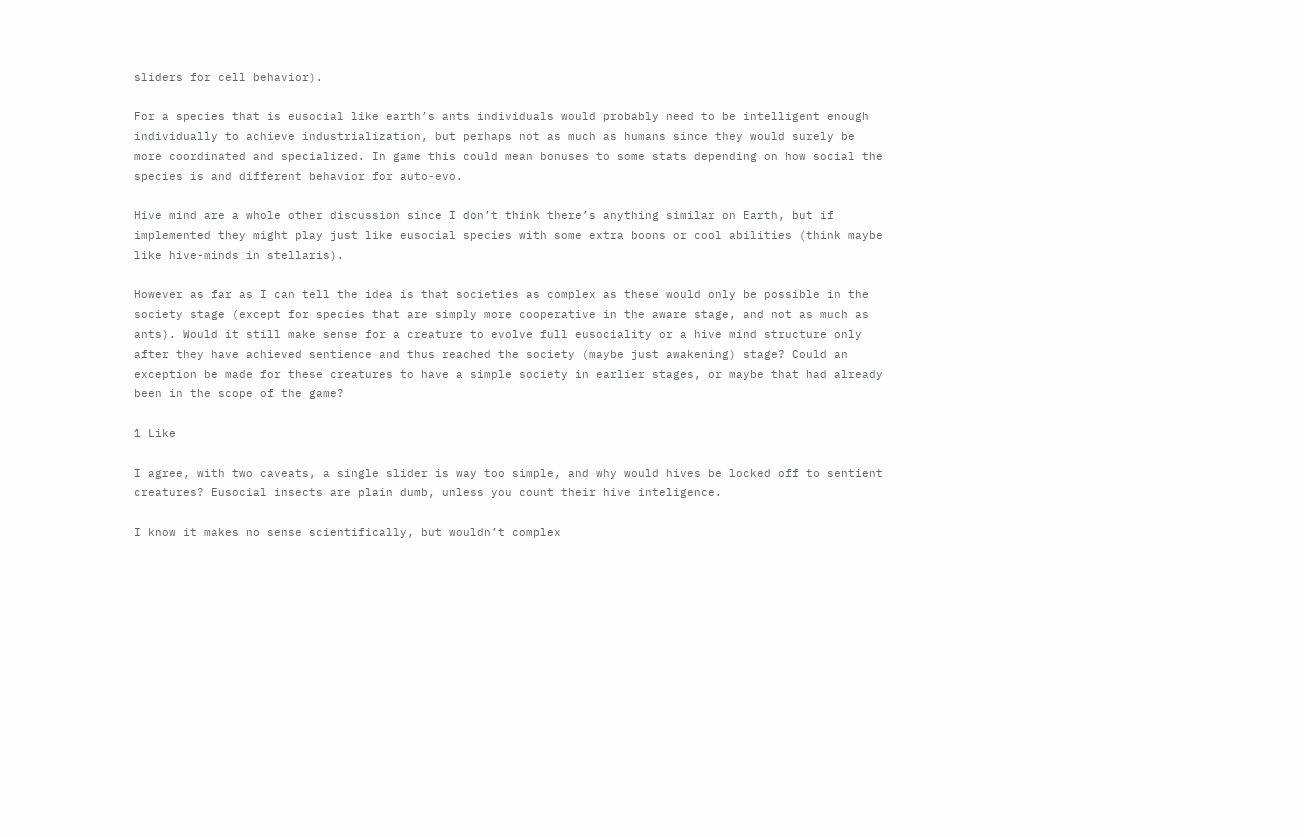sliders for cell behavior).

For a species that is eusocial like earth’s ants individuals would probably need to be intelligent enough individually to achieve industrialization, but perhaps not as much as humans since they would surely be more coordinated and specialized. In game this could mean bonuses to some stats depending on how social the species is and different behavior for auto-evo.

Hive mind are a whole other discussion since I don’t think there’s anything similar on Earth, but if implemented they might play just like eusocial species with some extra boons or cool abilities (think maybe like hive-minds in stellaris).

However as far as I can tell the idea is that societies as complex as these would only be possible in the society stage (except for species that are simply more cooperative in the aware stage, and not as much as ants). Would it still make sense for a creature to evolve full eusociality or a hive mind structure only after they have achieved sentience and thus reached the society (maybe just awakening) stage? Could an exception be made for these creatures to have a simple society in earlier stages, or maybe that had already been in the scope of the game?

1 Like

I agree, with two caveats, a single slider is way too simple, and why would hives be locked off to sentient creatures? Eusocial insects are plain dumb, unless you count their hive inteligence.

I know it makes no sense scientifically, but wouldn’t complex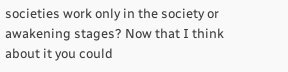societies work only in the society or awakening stages? Now that I think about it you could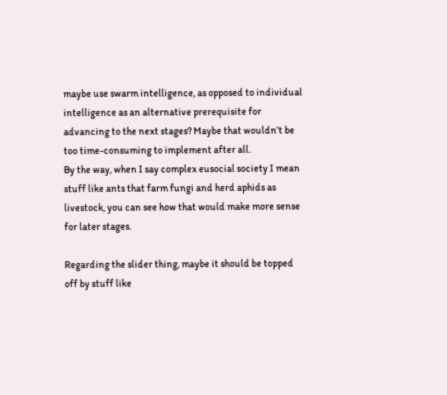maybe use swarm intelligence, as opposed to individual intelligence as an alternative prerequisite for advancing to the next stages? Maybe that wouldn’t be too time-consuming to implement after all.
By the way, when I say complex eusocial society I mean stuff like ants that farm fungi and herd aphids as livestock, you can see how that would make more sense for later stages.

Regarding the slider thing, maybe it should be topped off by stuff like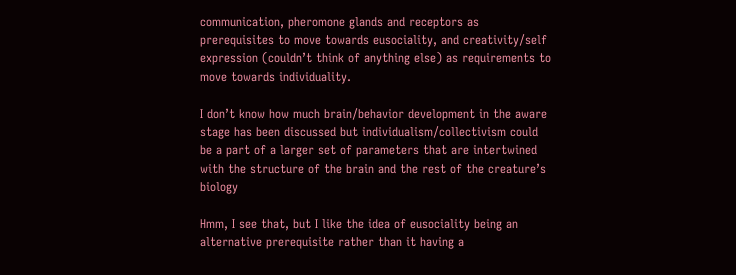communication, pheromone glands and receptors as prerequisites to move towards eusociality, and creativity/self expression (couldn’t think of anything else) as requirements to move towards individuality.

I don’t know how much brain/behavior development in the aware stage has been discussed but individualism/collectivism could be a part of a larger set of parameters that are intertwined with the structure of the brain and the rest of the creature’s biology

Hmm, I see that, but I like the idea of eusociality being an alternative prerequisite rather than it having a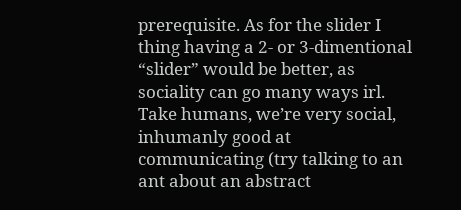prerequisite. As for the slider I thing having a 2- or 3-dimentional “slider” would be better, as sociality can go many ways irl. Take humans, we’re very social, inhumanly good at communicating (try talking to an ant about an abstract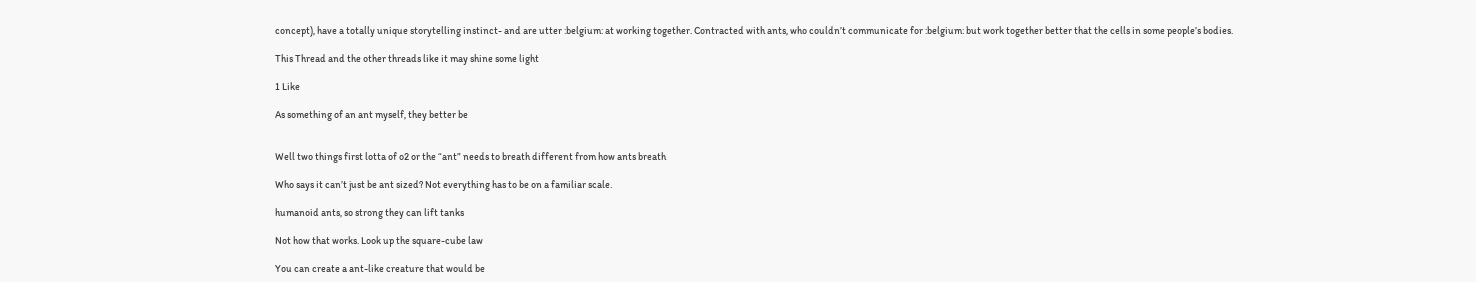concept), have a totally unique storytelling instinct- and are utter :belgium: at working together. Contracted with ants, who couldn’t communicate for :belgium: but work together better that the cells in some people’s bodies.

This Thread and the other threads like it may shine some light

1 Like

As something of an ant myself, they better be


Well two things first lotta of o2 or the “ant” needs to breath different from how ants breath

Who says it can’t just be ant sized? Not everything has to be on a familiar scale.

humanoid ants, so strong they can lift tanks

Not how that works. Look up the square-cube law

You can create a ant-like creature that would be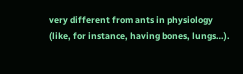very different from ants in physiology (like, for instance, having bones, lungs…).